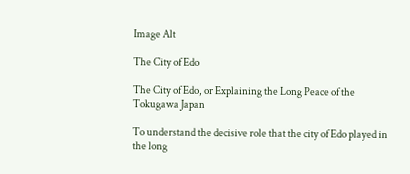Image Alt

The City of Edo

The City of Edo, or Explaining the Long Peace of the Tokugawa Japan

To understand the decisive role that the city of Edo played in the long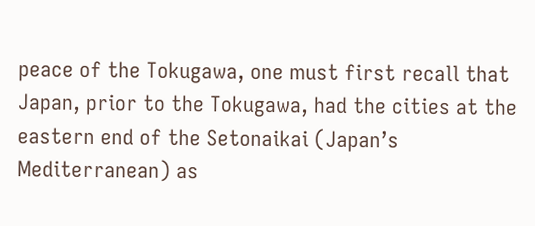peace of the Tokugawa, one must first recall that Japan, prior to the Tokugawa, had the cities at the eastern end of the Setonaikai (Japan’s Mediterranean) as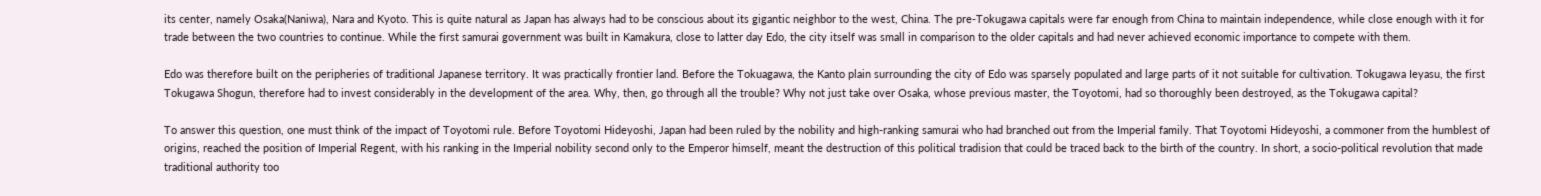its center, namely Osaka(Naniwa), Nara and Kyoto. This is quite natural as Japan has always had to be conscious about its gigantic neighbor to the west, China. The pre-Tokugawa capitals were far enough from China to maintain independence, while close enough with it for trade between the two countries to continue. While the first samurai government was built in Kamakura, close to latter day Edo, the city itself was small in comparison to the older capitals and had never achieved economic importance to compete with them.

Edo was therefore built on the peripheries of traditional Japanese territory. It was practically frontier land. Before the Tokuagawa, the Kanto plain surrounding the city of Edo was sparsely populated and large parts of it not suitable for cultivation. Tokugawa Ieyasu, the first Tokugawa Shogun, therefore had to invest considerably in the development of the area. Why, then, go through all the trouble? Why not just take over Osaka, whose previous master, the Toyotomi, had so thoroughly been destroyed, as the Tokugawa capital?

To answer this question, one must think of the impact of Toyotomi rule. Before Toyotomi Hideyoshi, Japan had been ruled by the nobility and high-ranking samurai who had branched out from the Imperial family. That Toyotomi Hideyoshi, a commoner from the humblest of origins, reached the position of Imperial Regent, with his ranking in the Imperial nobility second only to the Emperor himself, meant the destruction of this political tradision that could be traced back to the birth of the country. In short, a socio-political revolution that made traditional authority too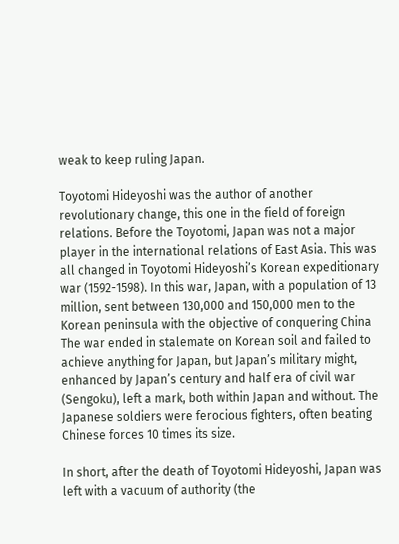weak to keep ruling Japan.

Toyotomi Hideyoshi was the author of another revolutionary change, this one in the field of foreign relations. Before the Toyotomi, Japan was not a major player in the international relations of East Asia. This was all changed in Toyotomi Hideyoshi’s Korean expeditionary war (1592-1598). In this war, Japan, with a population of 13 million, sent between 130,000 and 150,000 men to the Korean peninsula with the objective of conquering China The war ended in stalemate on Korean soil and failed to achieve anything for Japan, but Japan’s military might, enhanced by Japan’s century and half era of civil war (Sengoku), left a mark, both within Japan and without. The Japanese soldiers were ferocious fighters, often beating Chinese forces 10 times its size.

In short, after the death of Toyotomi Hideyoshi, Japan was left with a vacuum of authority (the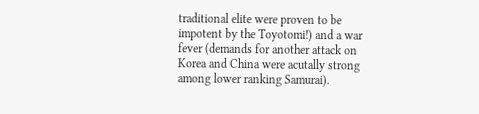traditional elite were proven to be impotent by the Toyotomi!) and a war fever (demands for another attack on Korea and China were acutally strong among lower ranking Samurai).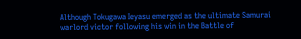Although Tokugawa Ieyasu emerged as the ultimate Samurai warlord victor following his win in the Battle of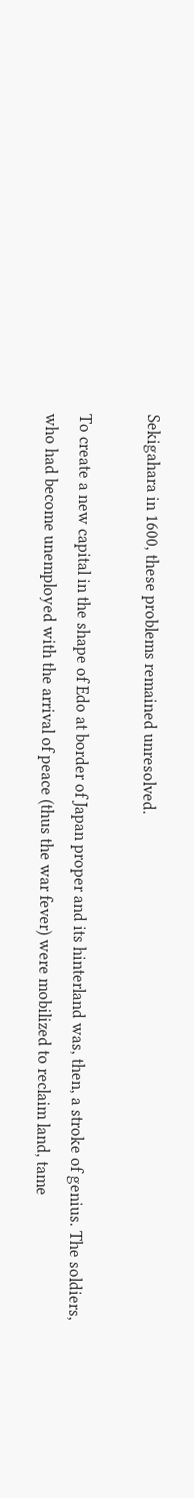Sekigahara in 1600, these problems remained unresolved.

To create a new capital in the shape of Edo at border of Japan proper and its hinterland was, then, a stroke of genius. The soldiers, who had become unemployed with the arrival of peace (thus the war fever) were mobilized to reclaim land, tame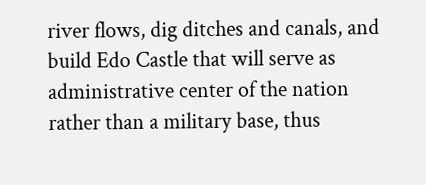river flows, dig ditches and canals, and build Edo Castle that will serve as administrative center of the nation rather than a military base, thus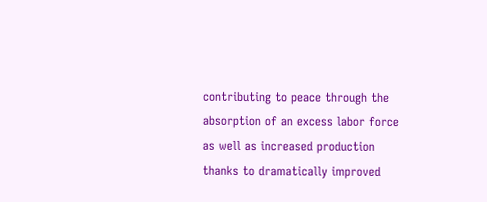contributing to peace through the absorption of an excess labor force as well as increased production thanks to dramatically improved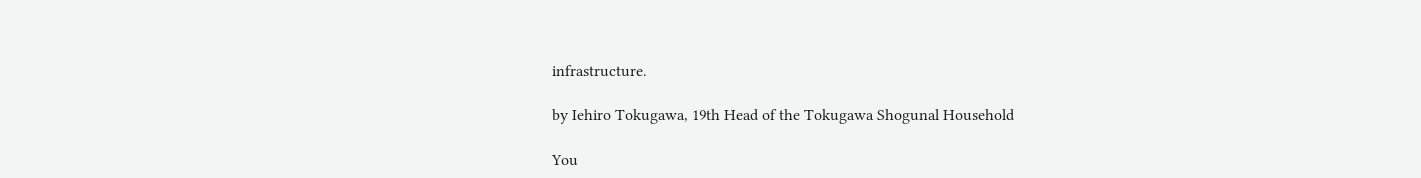infrastructure.

by Iehiro Tokugawa, 19th Head of the Tokugawa Shogunal Household

You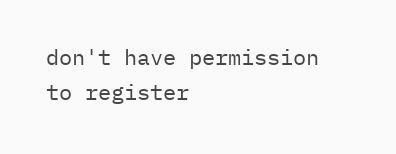don't have permission to register